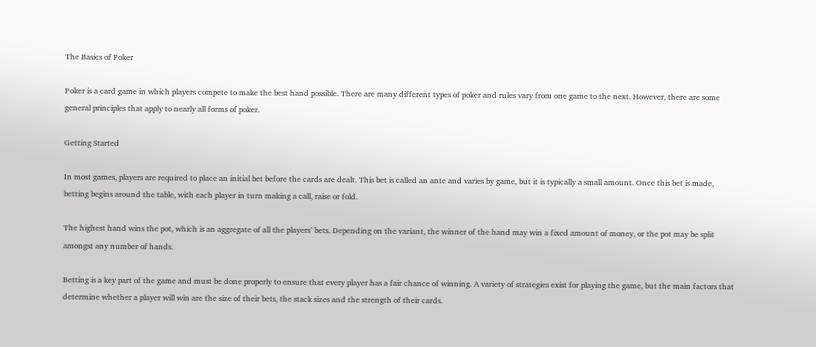The Basics of Poker

Poker is a card game in which players compete to make the best hand possible. There are many different types of poker and rules vary from one game to the next. However, there are some general principles that apply to nearly all forms of poker.

Getting Started

In most games, players are required to place an initial bet before the cards are dealt. This bet is called an ante and varies by game, but it is typically a small amount. Once this bet is made, betting begins around the table, with each player in turn making a call, raise or fold.

The highest hand wins the pot, which is an aggregate of all the players’ bets. Depending on the variant, the winner of the hand may win a fixed amount of money, or the pot may be split amongst any number of hands.

Betting is a key part of the game and must be done properly to ensure that every player has a fair chance of winning. A variety of strategies exist for playing the game, but the main factors that determine whether a player will win are the size of their bets, the stack sizes and the strength of their cards.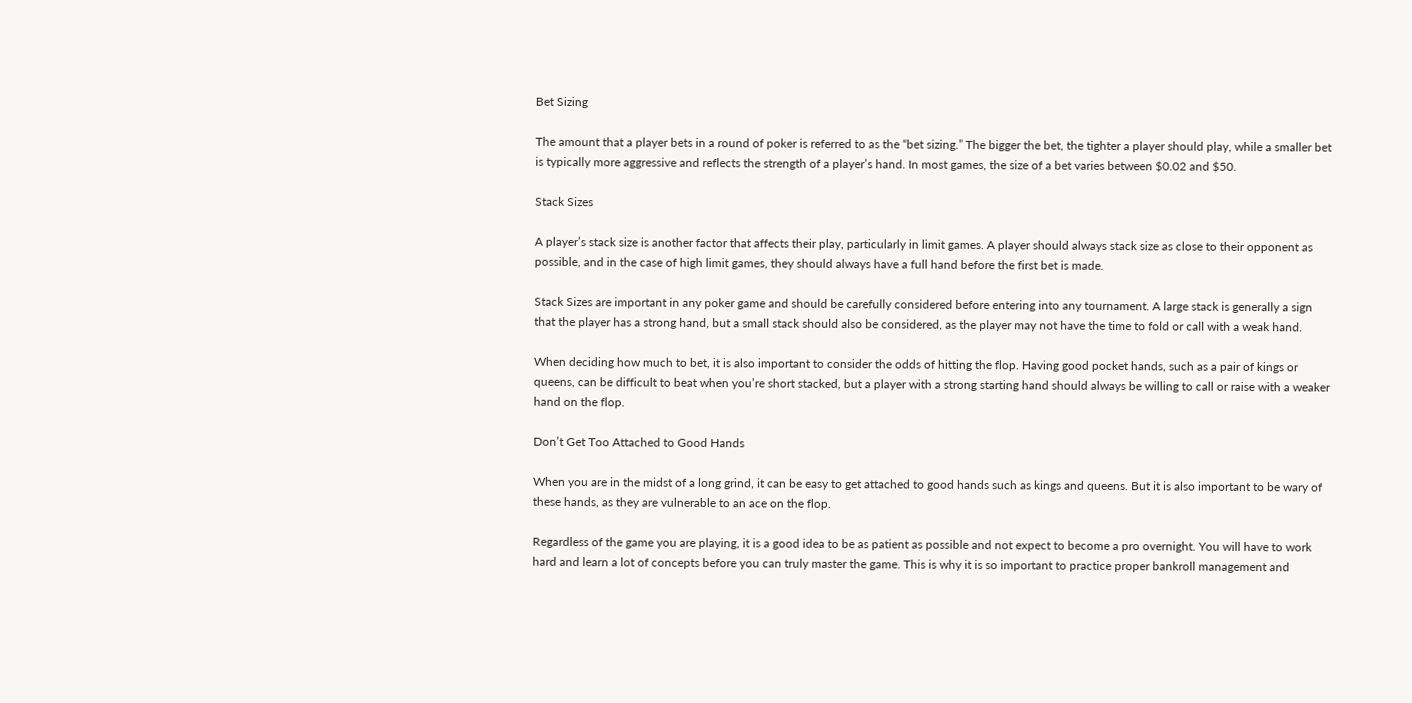Bet Sizing

The amount that a player bets in a round of poker is referred to as the “bet sizing.” The bigger the bet, the tighter a player should play, while a smaller bet is typically more aggressive and reflects the strength of a player’s hand. In most games, the size of a bet varies between $0.02 and $50.

Stack Sizes

A player’s stack size is another factor that affects their play, particularly in limit games. A player should always stack size as close to their opponent as possible, and in the case of high limit games, they should always have a full hand before the first bet is made.

Stack Sizes are important in any poker game and should be carefully considered before entering into any tournament. A large stack is generally a sign that the player has a strong hand, but a small stack should also be considered, as the player may not have the time to fold or call with a weak hand.

When deciding how much to bet, it is also important to consider the odds of hitting the flop. Having good pocket hands, such as a pair of kings or queens, can be difficult to beat when you’re short stacked, but a player with a strong starting hand should always be willing to call or raise with a weaker hand on the flop.

Don’t Get Too Attached to Good Hands

When you are in the midst of a long grind, it can be easy to get attached to good hands such as kings and queens. But it is also important to be wary of these hands, as they are vulnerable to an ace on the flop.

Regardless of the game you are playing, it is a good idea to be as patient as possible and not expect to become a pro overnight. You will have to work hard and learn a lot of concepts before you can truly master the game. This is why it is so important to practice proper bankroll management and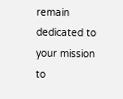remain dedicated to your mission to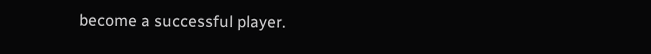become a successful player.